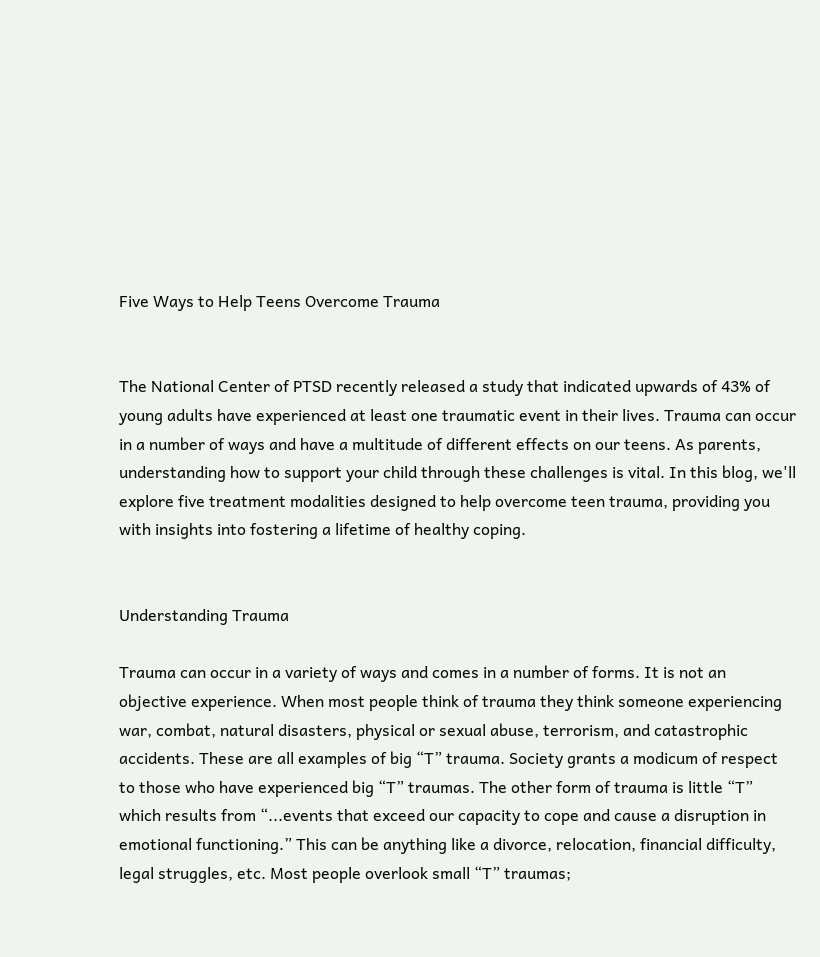Five Ways to Help Teens Overcome Trauma


The National Center of PTSD recently released a study that indicated upwards of 43% of young adults have experienced at least one traumatic event in their lives. Trauma can occur in a number of ways and have a multitude of different effects on our teens. As parents, understanding how to support your child through these challenges is vital. In this blog, we'll explore five treatment modalities designed to help overcome teen trauma, providing you with insights into fostering a lifetime of healthy coping.


Understanding Trauma

Trauma can occur in a variety of ways and comes in a number of forms. It is not an objective experience. When most people think of trauma they think someone experiencing war, combat, natural disasters, physical or sexual abuse, terrorism, and catastrophic accidents. These are all examples of big “T” trauma. Society grants a modicum of respect to those who have experienced big “T” traumas. The other form of trauma is little “T” which results from “...events that exceed our capacity to cope and cause a disruption in emotional functioning.” This can be anything like a divorce, relocation, financial difficulty, legal struggles, etc. Most people overlook small “T” traumas;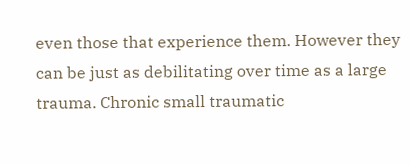even those that experience them. However they can be just as debilitating over time as a large trauma. Chronic small traumatic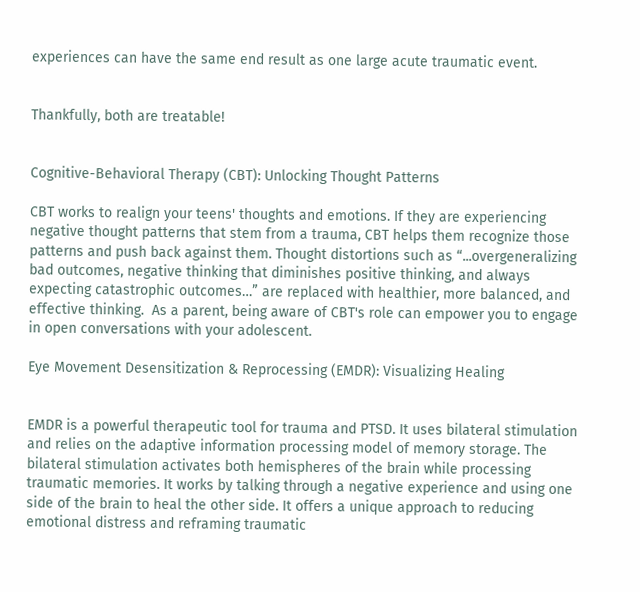experiences can have the same end result as one large acute traumatic event.


Thankfully, both are treatable!


Cognitive-Behavioral Therapy (CBT): Unlocking Thought Patterns

CBT works to realign your teens' thoughts and emotions. If they are experiencing negative thought patterns that stem from a trauma, CBT helps them recognize those patterns and push back against them. Thought distortions such as “...overgeneralizing bad outcomes, negative thinking that diminishes positive thinking, and always expecting catastrophic outcomes…” are replaced with healthier, more balanced, and effective thinking.  As a parent, being aware of CBT's role can empower you to engage in open conversations with your adolescent.

Eye Movement Desensitization & Reprocessing (EMDR): Visualizing Healing


EMDR is a powerful therapeutic tool for trauma and PTSD. It uses bilateral stimulation and relies on the adaptive information processing model of memory storage. The bilateral stimulation activates both hemispheres of the brain while processing traumatic memories. It works by talking through a negative experience and using one side of the brain to heal the other side. It offers a unique approach to reducing emotional distress and reframing traumatic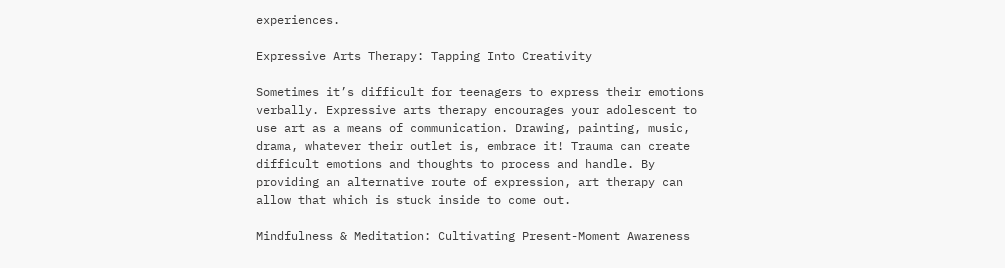experiences.

Expressive Arts Therapy: Tapping Into Creativity

Sometimes it’s difficult for teenagers to express their emotions verbally. Expressive arts therapy encourages your adolescent to use art as a means of communication. Drawing, painting, music, drama, whatever their outlet is, embrace it! Trauma can create difficult emotions and thoughts to process and handle. By providing an alternative route of expression, art therapy can allow that which is stuck inside to come out.

Mindfulness & Meditation: Cultivating Present-Moment Awareness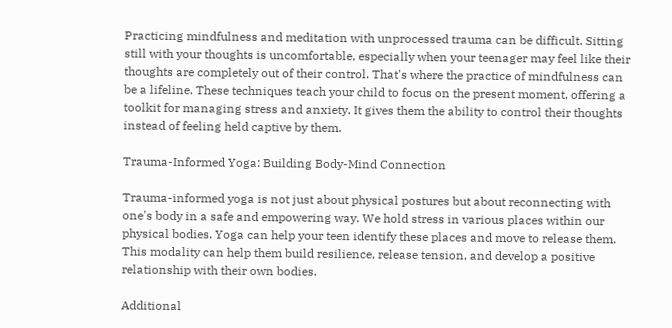Practicing mindfulness and meditation with unprocessed trauma can be difficult. Sitting still with your thoughts is uncomfortable, especially when your teenager may feel like their thoughts are completely out of their control. That's where the practice of mindfulness can be a lifeline. These techniques teach your child to focus on the present moment, offering a toolkit for managing stress and anxiety. It gives them the ability to control their thoughts instead of feeling held captive by them.

Trauma-Informed Yoga: Building Body-Mind Connection

Trauma-informed yoga is not just about physical postures but about reconnecting with one's body in a safe and empowering way. We hold stress in various places within our physical bodies. Yoga can help your teen identify these places and move to release them. This modality can help them build resilience, release tension, and develop a positive relationship with their own bodies.

Additional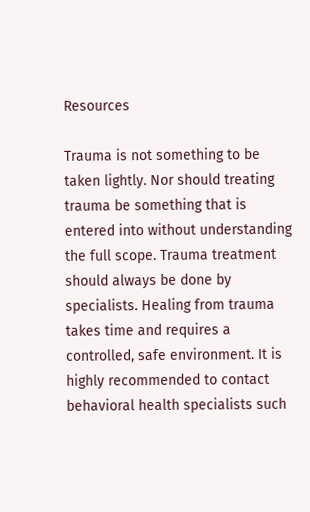Resources

Trauma is not something to be taken lightly. Nor should treating trauma be something that is entered into without understanding the full scope. Trauma treatment should always be done by specialists. Healing from trauma takes time and requires a controlled, safe environment. It is highly recommended to contact behavioral health specialists such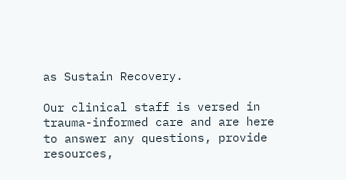as Sustain Recovery.

Our clinical staff is versed in trauma-informed care and are here to answer any questions, provide resources,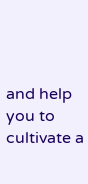and help you to cultivate a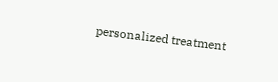personalized treatment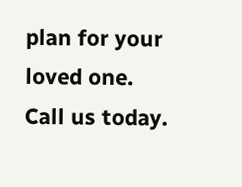plan for your loved one. Call us today.